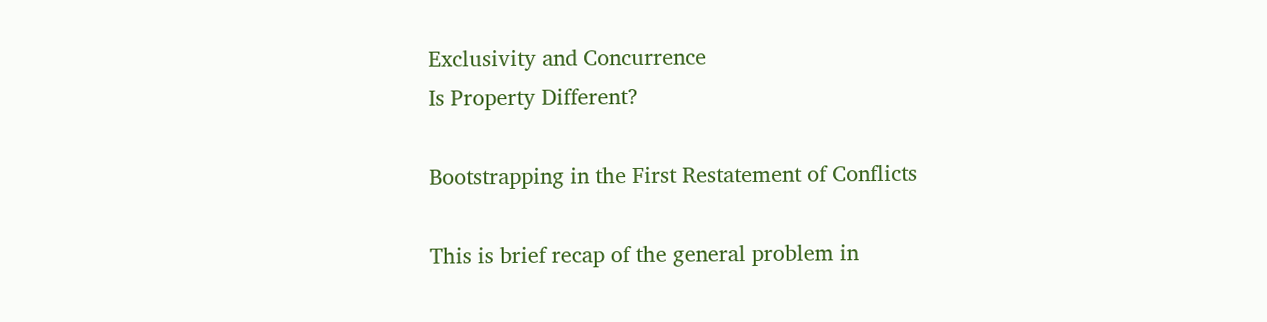Exclusivity and Concurrence
Is Property Different?

Bootstrapping in the First Restatement of Conflicts

This is brief recap of the general problem in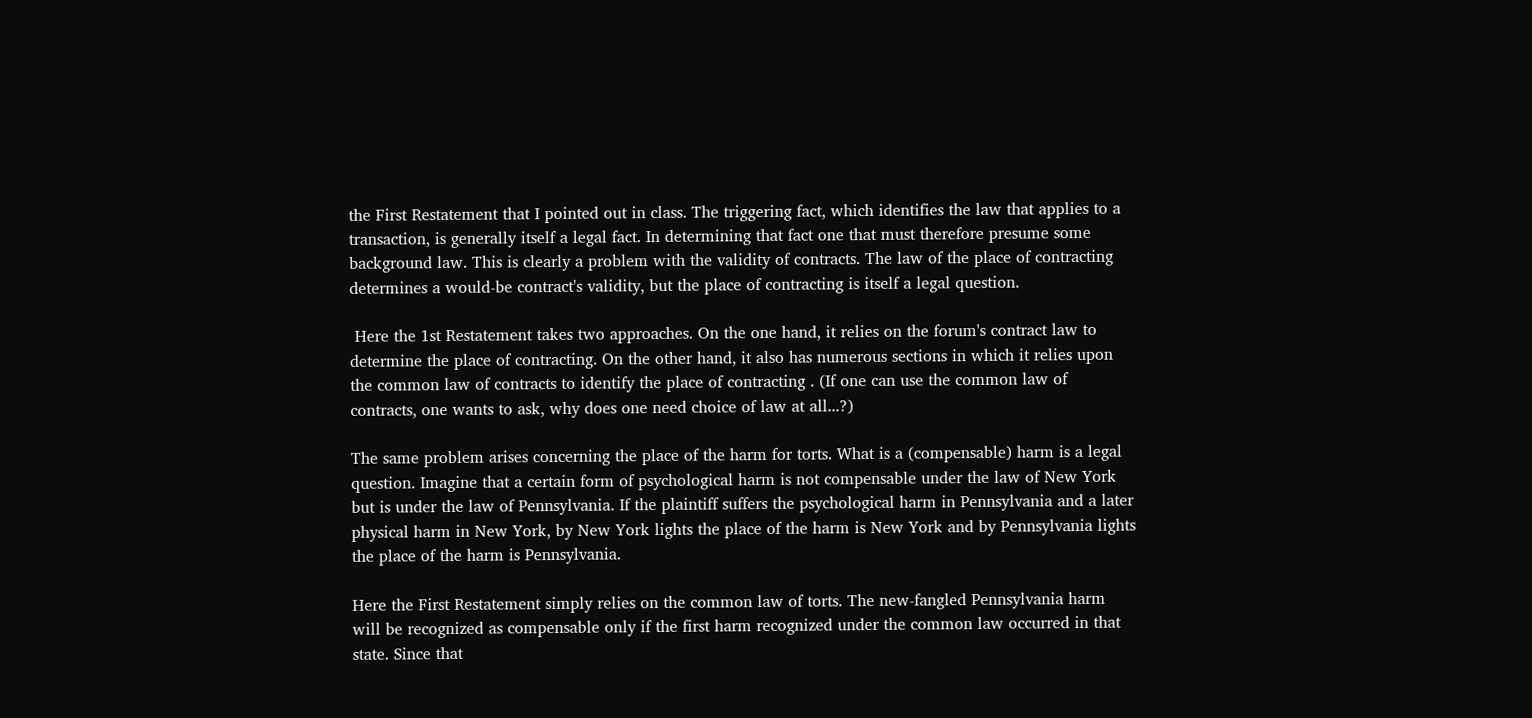the First Restatement that I pointed out in class. The triggering fact, which identifies the law that applies to a transaction, is generally itself a legal fact. In determining that fact one that must therefore presume some background law. This is clearly a problem with the validity of contracts. The law of the place of contracting determines a would-be contract's validity, but the place of contracting is itself a legal question.

 Here the 1st Restatement takes two approaches. On the one hand, it relies on the forum's contract law to determine the place of contracting. On the other hand, it also has numerous sections in which it relies upon the common law of contracts to identify the place of contracting . (If one can use the common law of contracts, one wants to ask, why does one need choice of law at all...?)

The same problem arises concerning the place of the harm for torts. What is a (compensable) harm is a legal question. Imagine that a certain form of psychological harm is not compensable under the law of New York but is under the law of Pennsylvania. If the plaintiff suffers the psychological harm in Pennsylvania and a later physical harm in New York, by New York lights the place of the harm is New York and by Pennsylvania lights the place of the harm is Pennsylvania.

Here the First Restatement simply relies on the common law of torts. The new-fangled Pennsylvania harm will be recognized as compensable only if the first harm recognized under the common law occurred in that state. Since that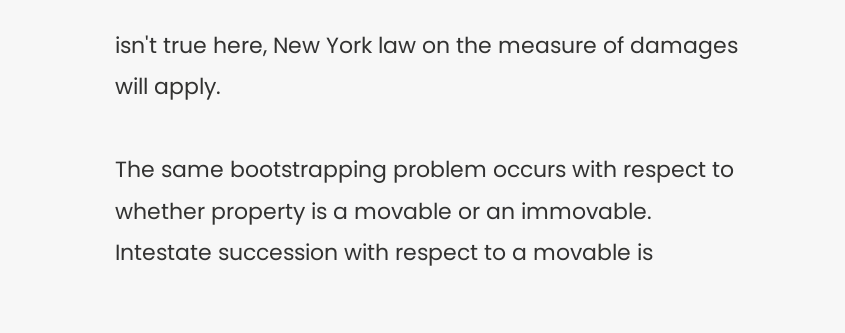isn't true here, New York law on the measure of damages will apply.

The same bootstrapping problem occurs with respect to whether property is a movable or an immovable. Intestate succession with respect to a movable is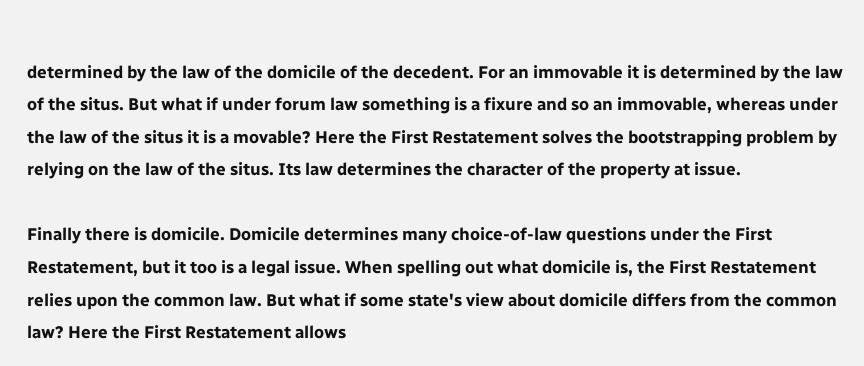determined by the law of the domicile of the decedent. For an immovable it is determined by the law of the situs. But what if under forum law something is a fixure and so an immovable, whereas under the law of the situs it is a movable? Here the First Restatement solves the bootstrapping problem by relying on the law of the situs. Its law determines the character of the property at issue.

Finally there is domicile. Domicile determines many choice-of-law questions under the First Restatement, but it too is a legal issue. When spelling out what domicile is, the First Restatement relies upon the common law. But what if some state's view about domicile differs from the common law? Here the First Restatement allows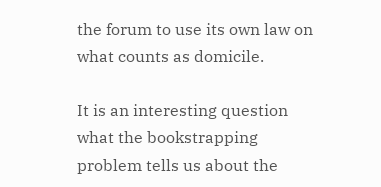the forum to use its own law on what counts as domicile.

It is an interesting question what the bookstrapping problem tells us about the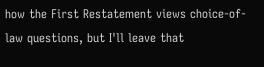how the First Restatement views choice-of-law questions, but I'll leave that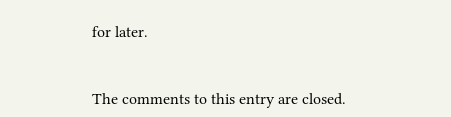for later.


The comments to this entry are closed.